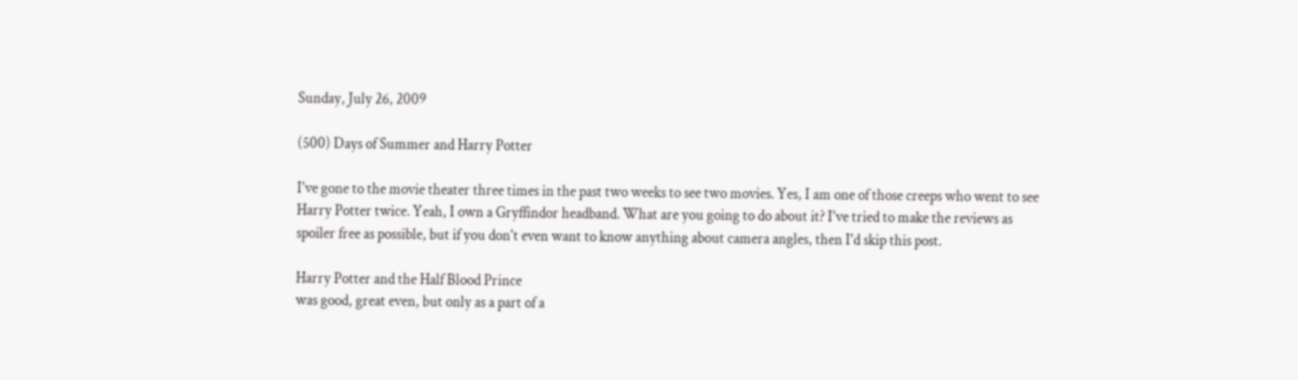Sunday, July 26, 2009

(500) Days of Summer and Harry Potter

I've gone to the movie theater three times in the past two weeks to see two movies. Yes, I am one of those creeps who went to see Harry Potter twice. Yeah, I own a Gryffindor headband. What are you going to do about it? I've tried to make the reviews as spoiler free as possible, but if you don't even want to know anything about camera angles, then I'd skip this post.

Harry Potter and the Half Blood Prince
was good, great even, but only as a part of a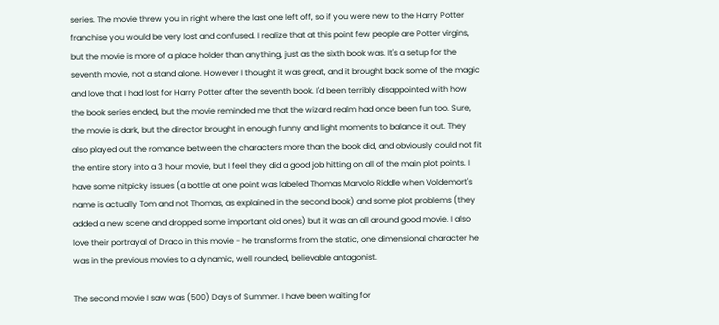series. The movie threw you in right where the last one left off, so if you were new to the Harry Potter franchise you would be very lost and confused. I realize that at this point few people are Potter virgins, but the movie is more of a place holder than anything, just as the sixth book was. It's a setup for the seventh movie, not a stand alone. However I thought it was great, and it brought back some of the magic and love that I had lost for Harry Potter after the seventh book. I'd been terribly disappointed with how the book series ended, but the movie reminded me that the wizard realm had once been fun too. Sure, the movie is dark, but the director brought in enough funny and light moments to balance it out. They also played out the romance between the characters more than the book did, and obviously could not fit the entire story into a 3 hour movie, but I feel they did a good job hitting on all of the main plot points. I have some nitpicky issues (a bottle at one point was labeled Thomas Marvolo Riddle when Voldemort's name is actually Tom and not Thomas, as explained in the second book) and some plot problems (they added a new scene and dropped some important old ones) but it was an all around good movie. I also love their portrayal of Draco in this movie - he transforms from the static, one dimensional character he was in the previous movies to a dynamic, well rounded, believable antagonist.

The second movie I saw was (500) Days of Summer. I have been waiting for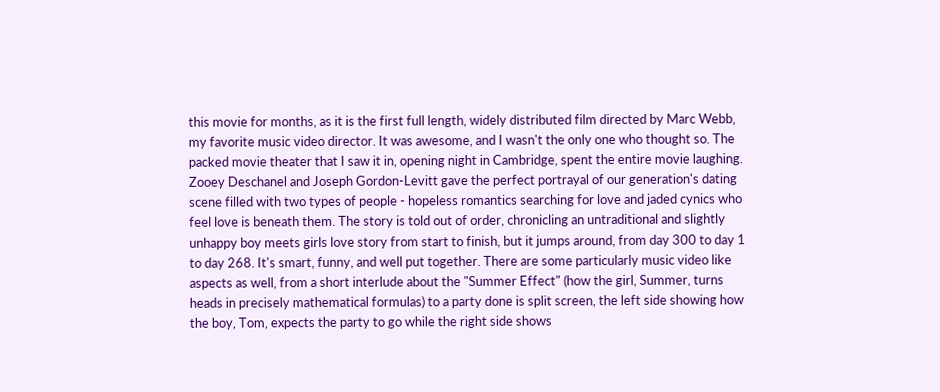this movie for months, as it is the first full length, widely distributed film directed by Marc Webb, my favorite music video director. It was awesome, and I wasn't the only one who thought so. The packed movie theater that I saw it in, opening night in Cambridge, spent the entire movie laughing. Zooey Deschanel and Joseph Gordon-Levitt gave the perfect portrayal of our generation's dating scene filled with two types of people - hopeless romantics searching for love and jaded cynics who feel love is beneath them. The story is told out of order, chronicling an untraditional and slightly unhappy boy meets girls love story from start to finish, but it jumps around, from day 300 to day 1 to day 268. It's smart, funny, and well put together. There are some particularly music video like aspects as well, from a short interlude about the "Summer Effect" (how the girl, Summer, turns heads in precisely mathematical formulas) to a party done is split screen, the left side showing how the boy, Tom, expects the party to go while the right side shows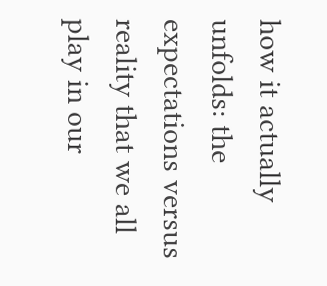how it actually unfolds: the expectations versus reality that we all play in our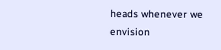heads whenever we envision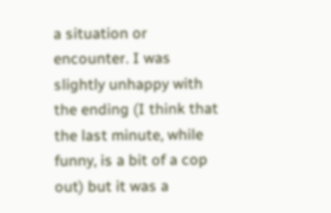a situation or encounter. I was slightly unhappy with the ending (I think that the last minute, while funny, is a bit of a cop out) but it was a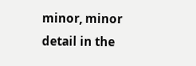minor, minor detail in the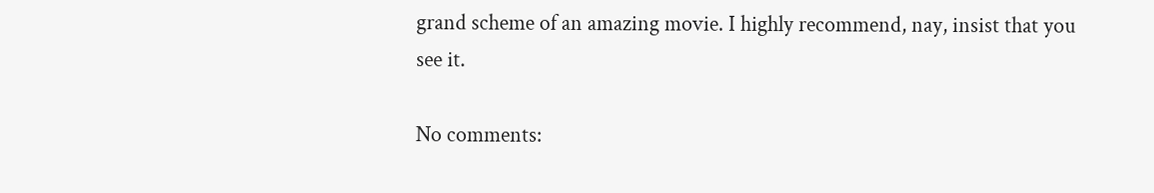grand scheme of an amazing movie. I highly recommend, nay, insist that you see it.

No comments: